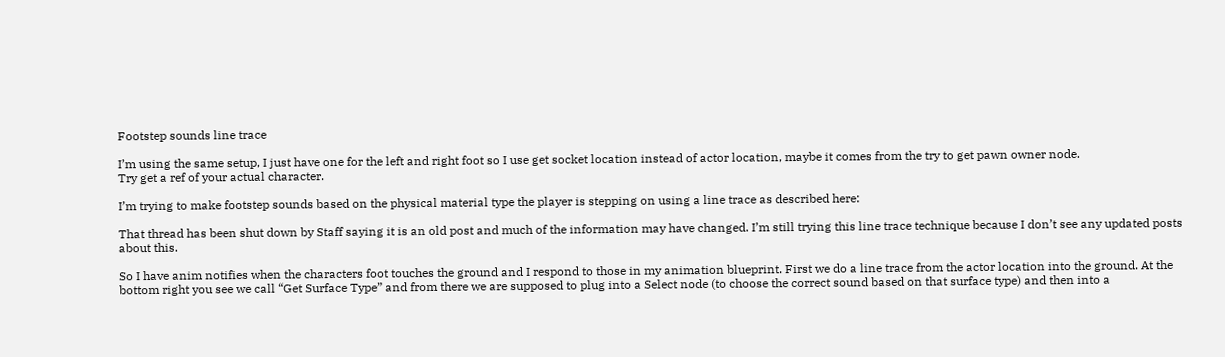Footstep sounds line trace

I’m using the same setup, I just have one for the left and right foot so I use get socket location instead of actor location, maybe it comes from the try to get pawn owner node.
Try get a ref of your actual character.

I’m trying to make footstep sounds based on the physical material type the player is stepping on using a line trace as described here:

That thread has been shut down by Staff saying it is an old post and much of the information may have changed. I’m still trying this line trace technique because I don’t see any updated posts about this.

So I have anim notifies when the characters foot touches the ground and I respond to those in my animation blueprint. First we do a line trace from the actor location into the ground. At the bottom right you see we call “Get Surface Type” and from there we are supposed to plug into a Select node (to choose the correct sound based on that surface type) and then into a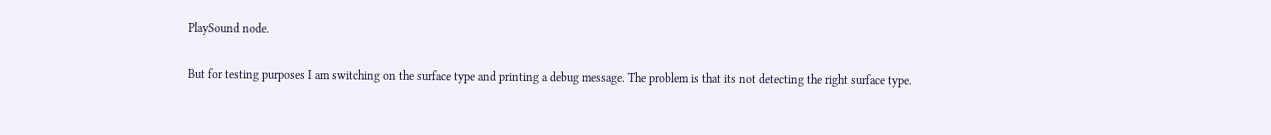PlaySound node.

But for testing purposes I am switching on the surface type and printing a debug message. The problem is that its not detecting the right surface type.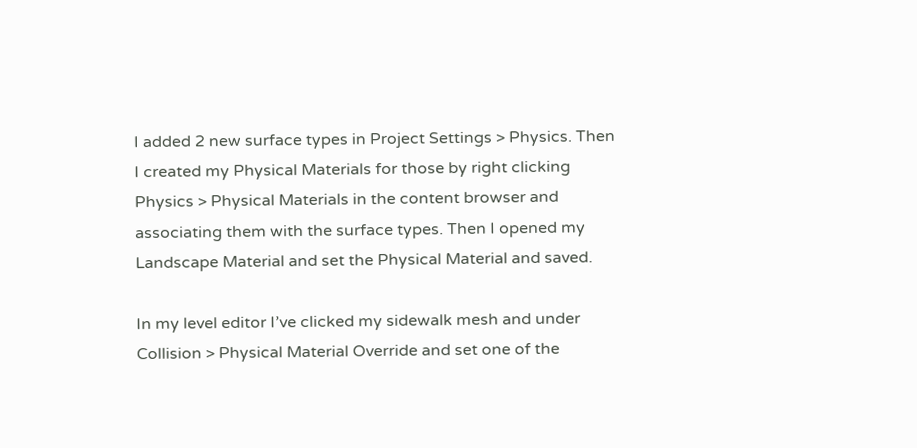I added 2 new surface types in Project Settings > Physics. Then I created my Physical Materials for those by right clicking Physics > Physical Materials in the content browser and associating them with the surface types. Then I opened my Landscape Material and set the Physical Material and saved.

In my level editor I’ve clicked my sidewalk mesh and under Collision > Physical Material Override and set one of the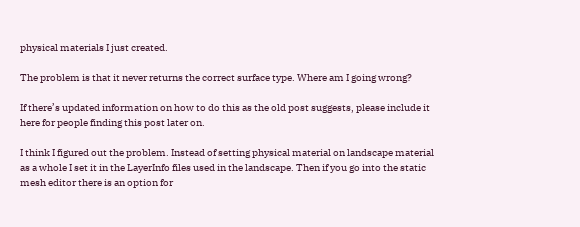physical materials I just created.

The problem is that it never returns the correct surface type. Where am I going wrong?

If there’s updated information on how to do this as the old post suggests, please include it here for people finding this post later on.

I think I figured out the problem. Instead of setting physical material on landscape material as a whole I set it in the LayerInfo files used in the landscape. Then if you go into the static mesh editor there is an option for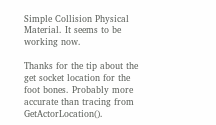Simple Collision Physical Material. It seems to be working now.

Thanks for the tip about the get socket location for the foot bones. Probably more accurate than tracing from GetActorLocation().